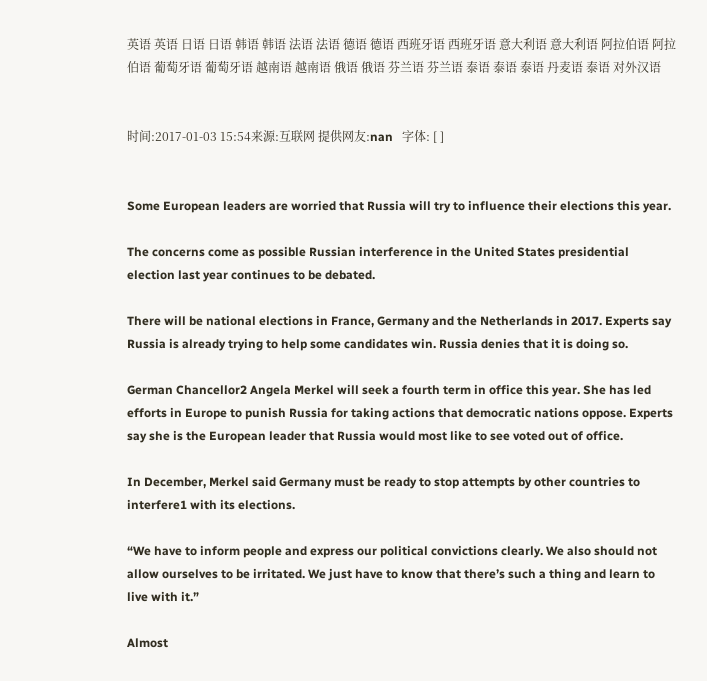英语 英语 日语 日语 韩语 韩语 法语 法语 德语 德语 西班牙语 西班牙语 意大利语 意大利语 阿拉伯语 阿拉伯语 葡萄牙语 葡萄牙语 越南语 越南语 俄语 俄语 芬兰语 芬兰语 泰语 泰语 泰语 丹麦语 泰语 对外汉语


时间:2017-01-03 15:54来源:互联网 提供网友:nan   字体: [ ]


Some European leaders are worried that Russia will try to influence their elections this year.

The concerns come as possible Russian interference in the United States presidential election last year continues to be debated.

There will be national elections in France, Germany and the Netherlands in 2017. Experts say Russia is already trying to help some candidates win. Russia denies that it is doing so.

German Chancellor2 Angela Merkel will seek a fourth term in office this year. She has led efforts in Europe to punish Russia for taking actions that democratic nations oppose. Experts say she is the European leader that Russia would most like to see voted out of office.

In December, Merkel said Germany must be ready to stop attempts by other countries to interfere1 with its elections.

“We have to inform people and express our political convictions clearly. We also should not allow ourselves to be irritated. We just have to know that there’s such a thing and learn to live with it.”

Almost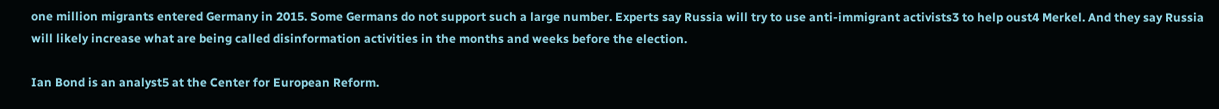one million migrants entered Germany in 2015. Some Germans do not support such a large number. Experts say Russia will try to use anti-immigrant activists3 to help oust4 Merkel. And they say Russia will likely increase what are being called disinformation activities in the months and weeks before the election.

Ian Bond is an analyst5 at the Center for European Reform.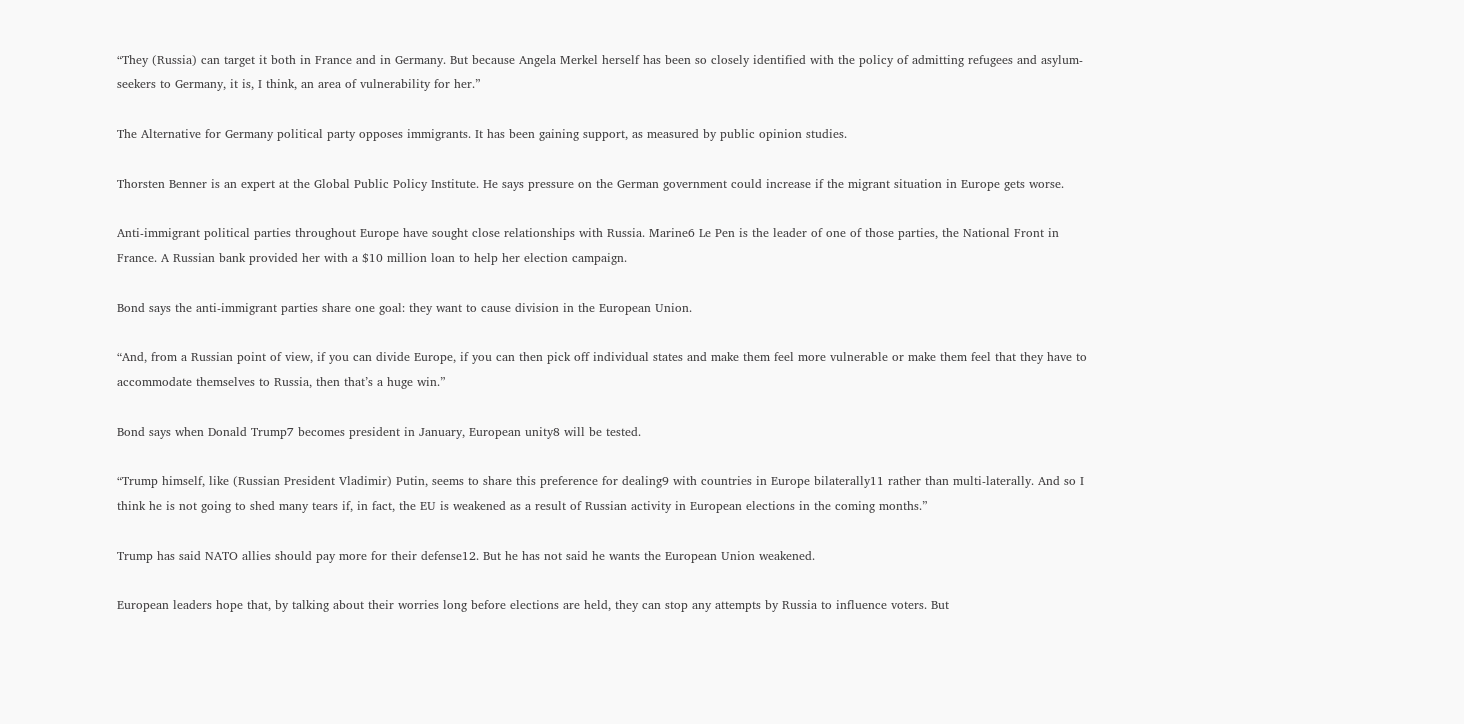“They (Russia) can target it both in France and in Germany. But because Angela Merkel herself has been so closely identified with the policy of admitting refugees and asylum-seekers to Germany, it is, I think, an area of vulnerability for her.”

The Alternative for Germany political party opposes immigrants. It has been gaining support, as measured by public opinion studies.

Thorsten Benner is an expert at the Global Public Policy Institute. He says pressure on the German government could increase if the migrant situation in Europe gets worse.

Anti-immigrant political parties throughout Europe have sought close relationships with Russia. Marine6 Le Pen is the leader of one of those parties, the National Front in France. A Russian bank provided her with a $10 million loan to help her election campaign.

Bond says the anti-immigrant parties share one goal: they want to cause division in the European Union.

“And, from a Russian point of view, if you can divide Europe, if you can then pick off individual states and make them feel more vulnerable or make them feel that they have to accommodate themselves to Russia, then that’s a huge win.”

Bond says when Donald Trump7 becomes president in January, European unity8 will be tested.

“Trump himself, like (Russian President Vladimir) Putin, seems to share this preference for dealing9 with countries in Europe bilaterally11 rather than multi-laterally. And so I think he is not going to shed many tears if, in fact, the EU is weakened as a result of Russian activity in European elections in the coming months.”

Trump has said NATO allies should pay more for their defense12. But he has not said he wants the European Union weakened.

European leaders hope that, by talking about their worries long before elections are held, they can stop any attempts by Russia to influence voters. But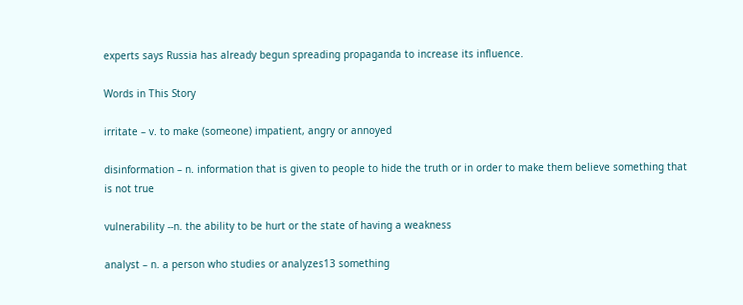experts says Russia has already begun spreading propaganda to increase its influence.

Words in This Story

irritate – v. to make (someone) impatient, angry or annoyed

disinformation – n. information that is given to people to hide the truth or in order to make them believe something that is not true

vulnerability --n. the ability to be hurt or the state of having a weakness

analyst – n. a person who studies or analyzes13 something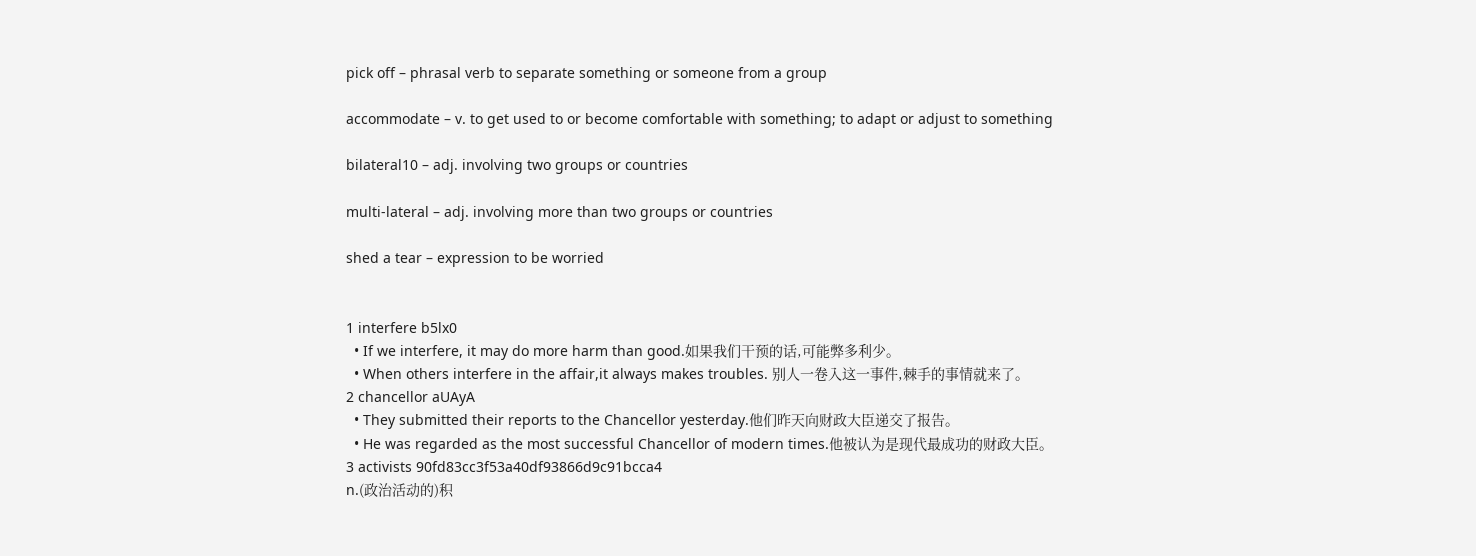pick off – phrasal verb to separate something or someone from a group

accommodate – v. to get used to or become comfortable with something; to adapt or adjust to something

bilateral10 – adj. involving two groups or countries

multi-lateral – adj. involving more than two groups or countries

shed a tear – expression to be worried


1 interfere b5lx0
  • If we interfere, it may do more harm than good.如果我们干预的话,可能弊多利少。
  • When others interfere in the affair,it always makes troubles. 别人一卷入这一事件,棘手的事情就来了。
2 chancellor aUAyA
  • They submitted their reports to the Chancellor yesterday.他们昨天向财政大臣递交了报告。
  • He was regarded as the most successful Chancellor of modern times.他被认为是现代最成功的财政大臣。
3 activists 90fd83cc3f53a40df93866d9c91bcca4
n.(政治活动的)积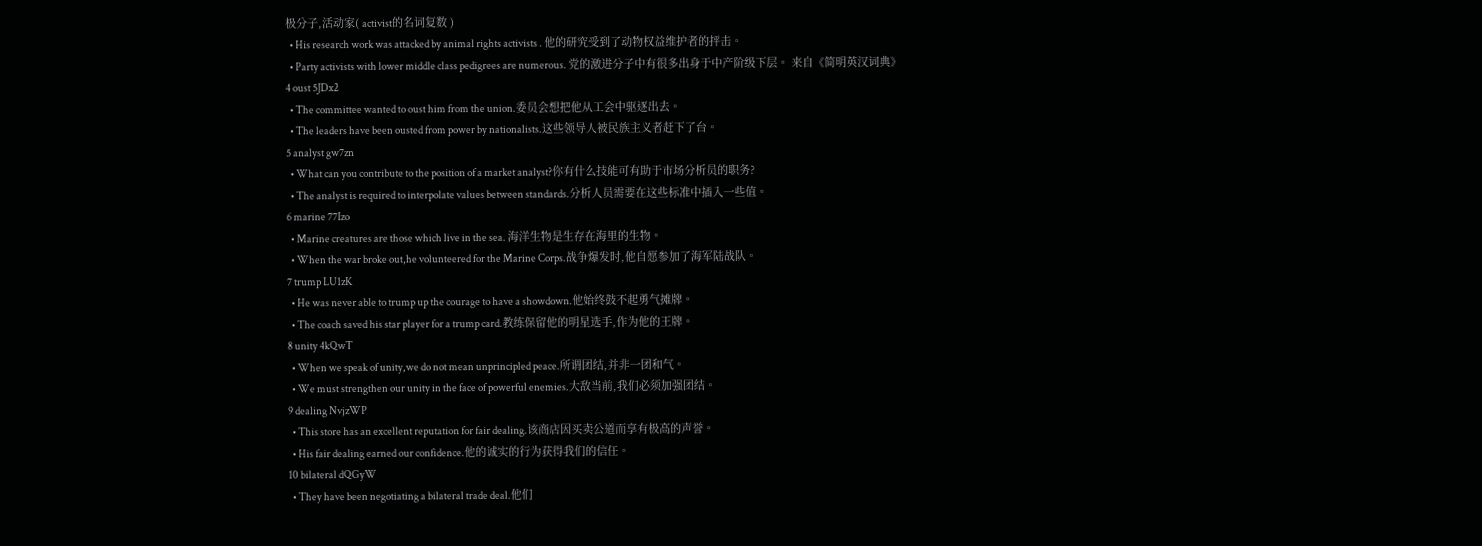极分子,活动家( activist的名词复数 )
  • His research work was attacked by animal rights activists . 他的研究受到了动物权益维护者的抨击。
  • Party activists with lower middle class pedigrees are numerous. 党的激进分子中有很多出身于中产阶级下层。 来自《简明英汉词典》
4 oust 5JDx2
  • The committee wanted to oust him from the union.委员会想把他从工会中驱逐出去。
  • The leaders have been ousted from power by nationalists.这些领导人被民族主义者赶下了台。
5 analyst gw7zn
  • What can you contribute to the position of a market analyst?你有什么技能可有助于市场分析员的职务?
  • The analyst is required to interpolate values between standards.分析人员需要在这些标准中插入一些值。
6 marine 77Izo
  • Marine creatures are those which live in the sea. 海洋生物是生存在海里的生物。
  • When the war broke out,he volunteered for the Marine Corps.战争爆发时,他自愿参加了海军陆战队。
7 trump LU1zK
  • He was never able to trump up the courage to have a showdown.他始终鼓不起勇气摊牌。
  • The coach saved his star player for a trump card.教练保留他的明星选手,作为他的王牌。
8 unity 4kQwT
  • When we speak of unity,we do not mean unprincipled peace.所谓团结,并非一团和气。
  • We must strengthen our unity in the face of powerful enemies.大敌当前,我们必须加强团结。
9 dealing NvjzWP
  • This store has an excellent reputation for fair dealing.该商店因买卖公道而享有极高的声誉。
  • His fair dealing earned our confidence.他的诚实的行为获得我们的信任。
10 bilateral dQGyW
  • They have been negotiating a bilateral trade deal.他们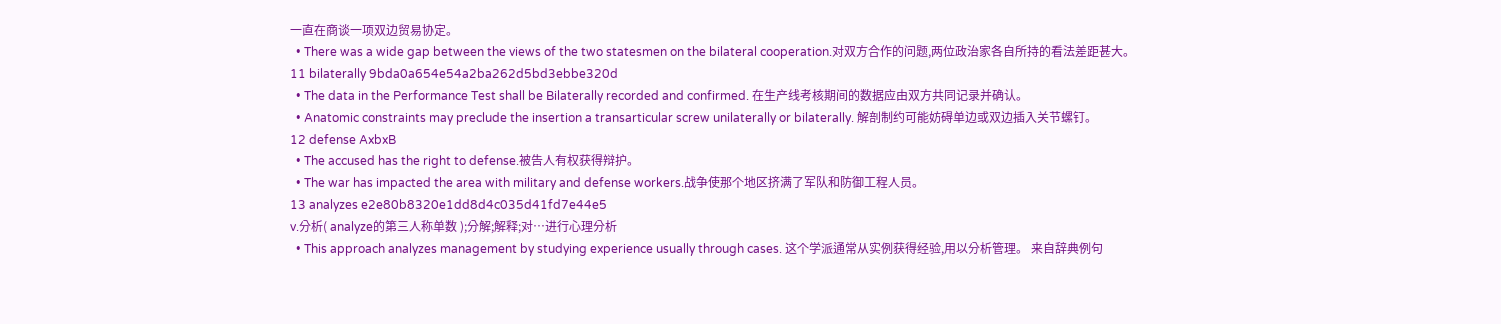一直在商谈一项双边贸易协定。
  • There was a wide gap between the views of the two statesmen on the bilateral cooperation.对双方合作的问题,两位政治家各自所持的看法差距甚大。
11 bilaterally 9bda0a654e54a2ba262d5bd3ebbe320d
  • The data in the Performance Test shall be Bilaterally recorded and confirmed. 在生产线考核期间的数据应由双方共同记录并确认。
  • Anatomic constraints may preclude the insertion a transarticular screw unilaterally or bilaterally. 解剖制约可能妨碍单边或双边插入关节螺钉。
12 defense AxbxB
  • The accused has the right to defense.被告人有权获得辩护。
  • The war has impacted the area with military and defense workers.战争使那个地区挤满了军队和防御工程人员。
13 analyzes e2e80b8320e1dd8d4c035d41fd7e44e5
v.分析( analyze的第三人称单数 );分解;解释;对…进行心理分析
  • This approach analyzes management by studying experience usually through cases. 这个学派通常从实例获得经验,用以分析管理。 来自辞典例句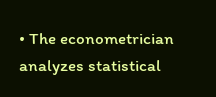• The econometrician analyzes statistical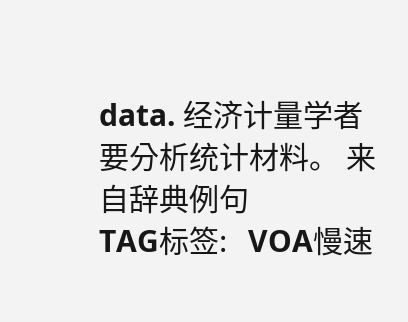data. 经济计量学者要分析统计材料。 来自辞典例句
TAG标签:   VOA慢速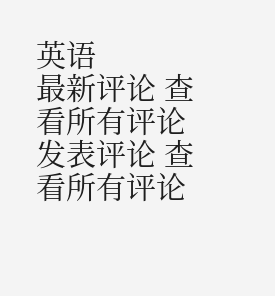英语
最新评论 查看所有评论
发表评论 查看所有评论